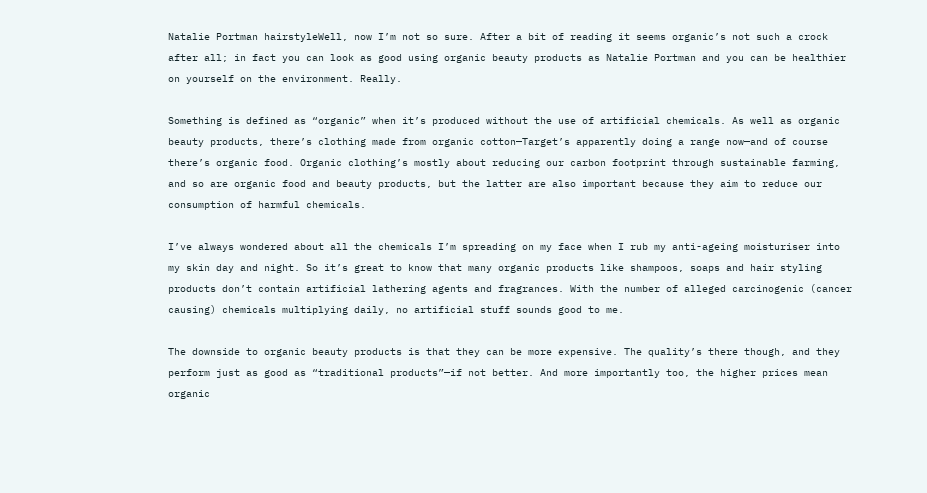Natalie Portman hairstyleWell, now I’m not so sure. After a bit of reading it seems organic’s not such a crock after all; in fact you can look as good using organic beauty products as Natalie Portman and you can be healthier on yourself on the environment. Really.

Something is defined as “organic” when it’s produced without the use of artificial chemicals. As well as organic beauty products, there’s clothing made from organic cotton—Target’s apparently doing a range now—and of course there’s organic food. Organic clothing’s mostly about reducing our carbon footprint through sustainable farming, and so are organic food and beauty products, but the latter are also important because they aim to reduce our consumption of harmful chemicals.

I’ve always wondered about all the chemicals I’m spreading on my face when I rub my anti-ageing moisturiser into my skin day and night. So it’s great to know that many organic products like shampoos, soaps and hair styling products don’t contain artificial lathering agents and fragrances. With the number of alleged carcinogenic (cancer causing) chemicals multiplying daily, no artificial stuff sounds good to me.

The downside to organic beauty products is that they can be more expensive. The quality’s there though, and they perform just as good as “traditional products”—if not better. And more importantly too, the higher prices mean organic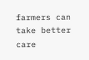farmers can take better care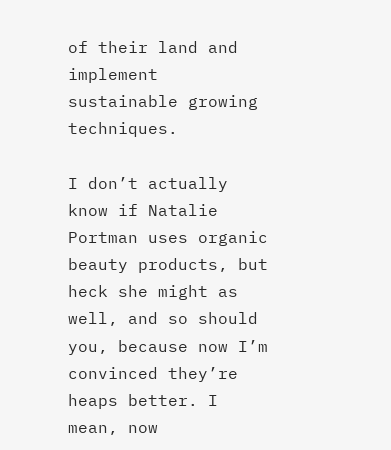of their land and implement sustainable growing techniques.

I don’t actually know if Natalie Portman uses organic beauty products, but heck she might as well, and so should you, because now I’m convinced they’re heaps better. I mean, now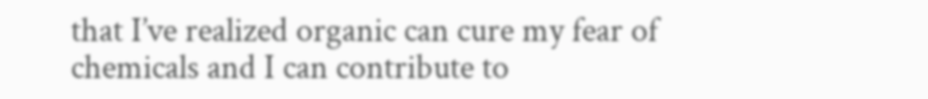that I’ve realized organic can cure my fear of chemicals and I can contribute to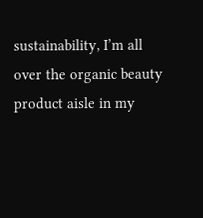sustainability, I’m all over the organic beauty product aisle in my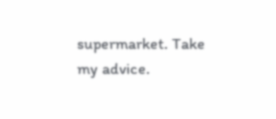supermarket. Take my advice.